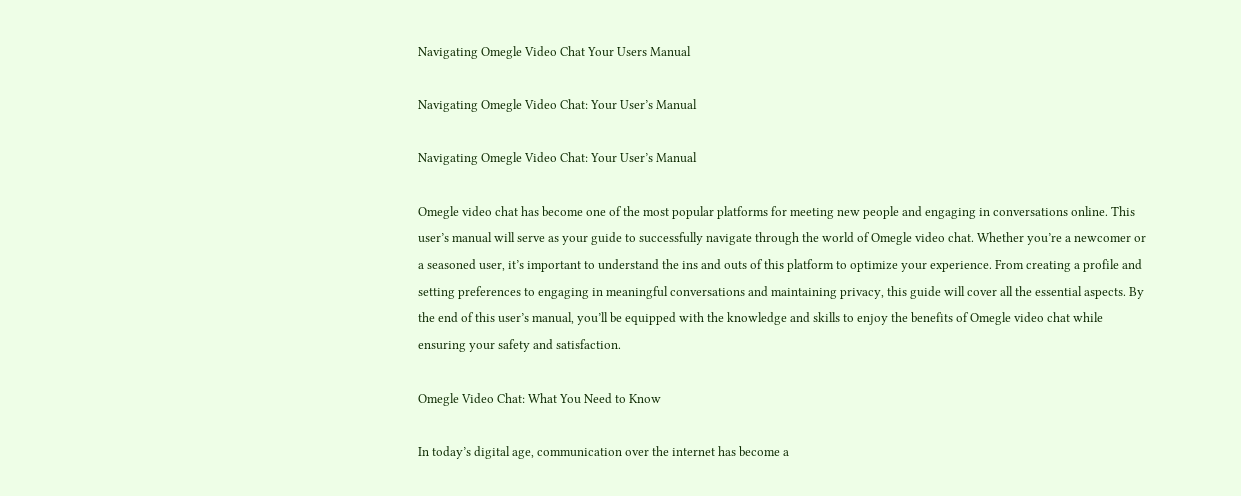Navigating Omegle Video Chat Your Users Manual

Navigating Omegle Video Chat: Your User’s Manual

Navigating Omegle Video Chat: Your User’s Manual

Omegle video chat has become one of the most popular platforms for meeting new people and engaging in conversations online. This user’s manual will serve as your guide to successfully navigate through the world of Omegle video chat. Whether you’re a newcomer or a seasoned user, it’s important to understand the ins and outs of this platform to optimize your experience. From creating a profile and setting preferences to engaging in meaningful conversations and maintaining privacy, this guide will cover all the essential aspects. By the end of this user’s manual, you’ll be equipped with the knowledge and skills to enjoy the benefits of Omegle video chat while ensuring your safety and satisfaction.

Omegle Video Chat: What You Need to Know

In today’s digital age, communication over the internet has become a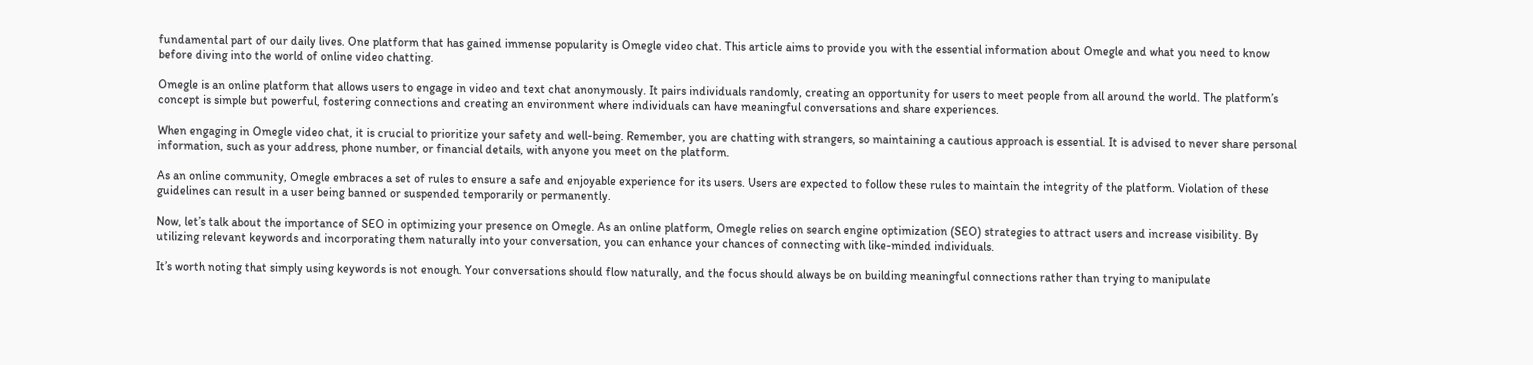fundamental part of our daily lives. One platform that has gained immense popularity is Omegle video chat. This article aims to provide you with the essential information about Omegle and what you need to know before diving into the world of online video chatting.

Omegle is an online platform that allows users to engage in video and text chat anonymously. It pairs individuals randomly, creating an opportunity for users to meet people from all around the world. The platform’s concept is simple but powerful, fostering connections and creating an environment where individuals can have meaningful conversations and share experiences.

When engaging in Omegle video chat, it is crucial to prioritize your safety and well-being. Remember, you are chatting with strangers, so maintaining a cautious approach is essential. It is advised to never share personal information, such as your address, phone number, or financial details, with anyone you meet on the platform.

As an online community, Omegle embraces a set of rules to ensure a safe and enjoyable experience for its users. Users are expected to follow these rules to maintain the integrity of the platform. Violation of these guidelines can result in a user being banned or suspended temporarily or permanently.

Now, let’s talk about the importance of SEO in optimizing your presence on Omegle. As an online platform, Omegle relies on search engine optimization (SEO) strategies to attract users and increase visibility. By utilizing relevant keywords and incorporating them naturally into your conversation, you can enhance your chances of connecting with like-minded individuals.

It’s worth noting that simply using keywords is not enough. Your conversations should flow naturally, and the focus should always be on building meaningful connections rather than trying to manipulate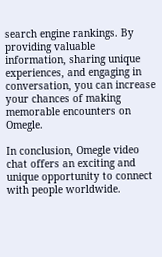search engine rankings. By providing valuable information, sharing unique experiences, and engaging in conversation, you can increase your chances of making memorable encounters on Omegle.

In conclusion, Omegle video chat offers an exciting and unique opportunity to connect with people worldwide.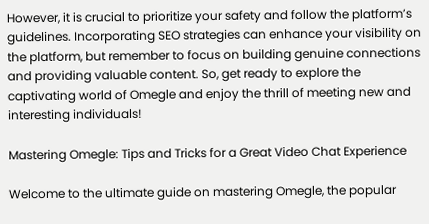However, it is crucial to prioritize your safety and follow the platform’s guidelines. Incorporating SEO strategies can enhance your visibility on the platform, but remember to focus on building genuine connections and providing valuable content. So, get ready to explore the captivating world of Omegle and enjoy the thrill of meeting new and interesting individuals!

Mastering Omegle: Tips and Tricks for a Great Video Chat Experience

Welcome to the ultimate guide on mastering Omegle, the popular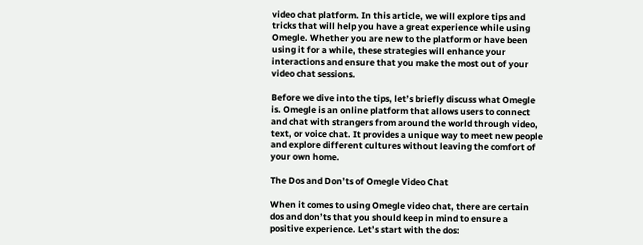video chat platform. In this article, we will explore tips and tricks that will help you have a great experience while using Omegle. Whether you are new to the platform or have been using it for a while, these strategies will enhance your interactions and ensure that you make the most out of your video chat sessions.

Before we dive into the tips, let’s briefly discuss what Omegle is. Omegle is an online platform that allows users to connect and chat with strangers from around the world through video, text, or voice chat. It provides a unique way to meet new people and explore different cultures without leaving the comfort of your own home.

The Dos and Don’ts of Omegle Video Chat

When it comes to using Omegle video chat, there are certain dos and don’ts that you should keep in mind to ensure a positive experience. Let’s start with the dos: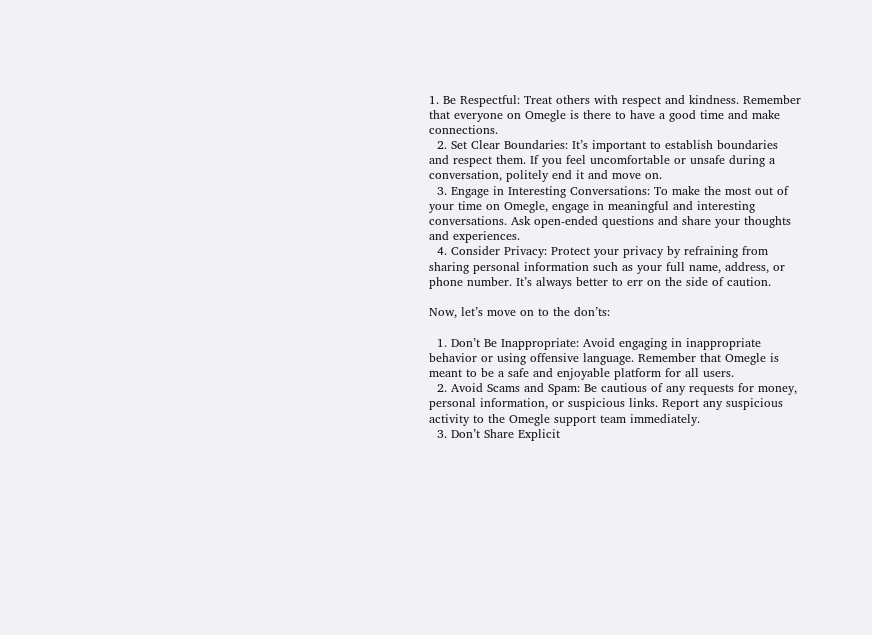1. Be Respectful: Treat others with respect and kindness. Remember that everyone on Omegle is there to have a good time and make connections.
  2. Set Clear Boundaries: It’s important to establish boundaries and respect them. If you feel uncomfortable or unsafe during a conversation, politely end it and move on.
  3. Engage in Interesting Conversations: To make the most out of your time on Omegle, engage in meaningful and interesting conversations. Ask open-ended questions and share your thoughts and experiences.
  4. Consider Privacy: Protect your privacy by refraining from sharing personal information such as your full name, address, or phone number. It’s always better to err on the side of caution.

Now, let’s move on to the don’ts:

  1. Don’t Be Inappropriate: Avoid engaging in inappropriate behavior or using offensive language. Remember that Omegle is meant to be a safe and enjoyable platform for all users.
  2. Avoid Scams and Spam: Be cautious of any requests for money, personal information, or suspicious links. Report any suspicious activity to the Omegle support team immediately.
  3. Don’t Share Explicit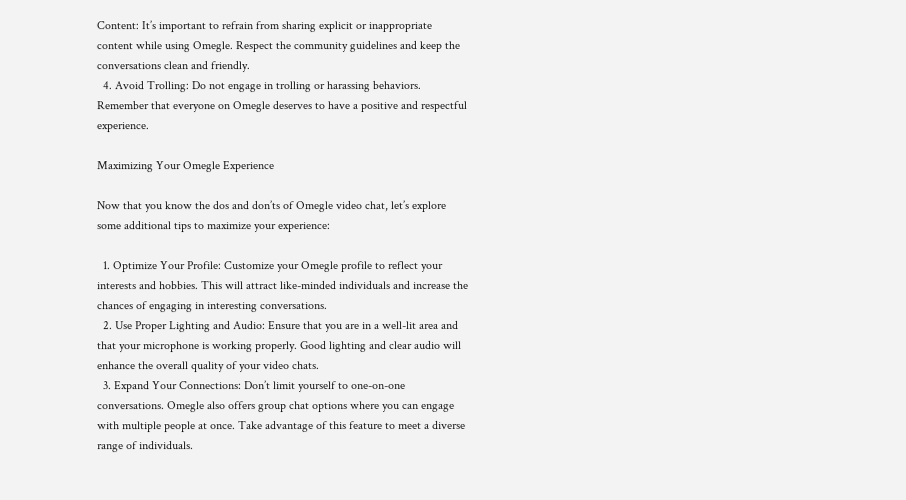Content: It’s important to refrain from sharing explicit or inappropriate content while using Omegle. Respect the community guidelines and keep the conversations clean and friendly.
  4. Avoid Trolling: Do not engage in trolling or harassing behaviors. Remember that everyone on Omegle deserves to have a positive and respectful experience.

Maximizing Your Omegle Experience

Now that you know the dos and don’ts of Omegle video chat, let’s explore some additional tips to maximize your experience:

  1. Optimize Your Profile: Customize your Omegle profile to reflect your interests and hobbies. This will attract like-minded individuals and increase the chances of engaging in interesting conversations.
  2. Use Proper Lighting and Audio: Ensure that you are in a well-lit area and that your microphone is working properly. Good lighting and clear audio will enhance the overall quality of your video chats.
  3. Expand Your Connections: Don’t limit yourself to one-on-one conversations. Omegle also offers group chat options where you can engage with multiple people at once. Take advantage of this feature to meet a diverse range of individuals.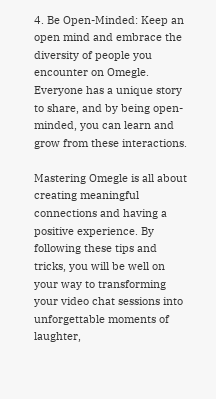4. Be Open-Minded: Keep an open mind and embrace the diversity of people you encounter on Omegle. Everyone has a unique story to share, and by being open-minded, you can learn and grow from these interactions.

Mastering Omegle is all about creating meaningful connections and having a positive experience. By following these tips and tricks, you will be well on your way to transforming your video chat sessions into unforgettable moments of laughter,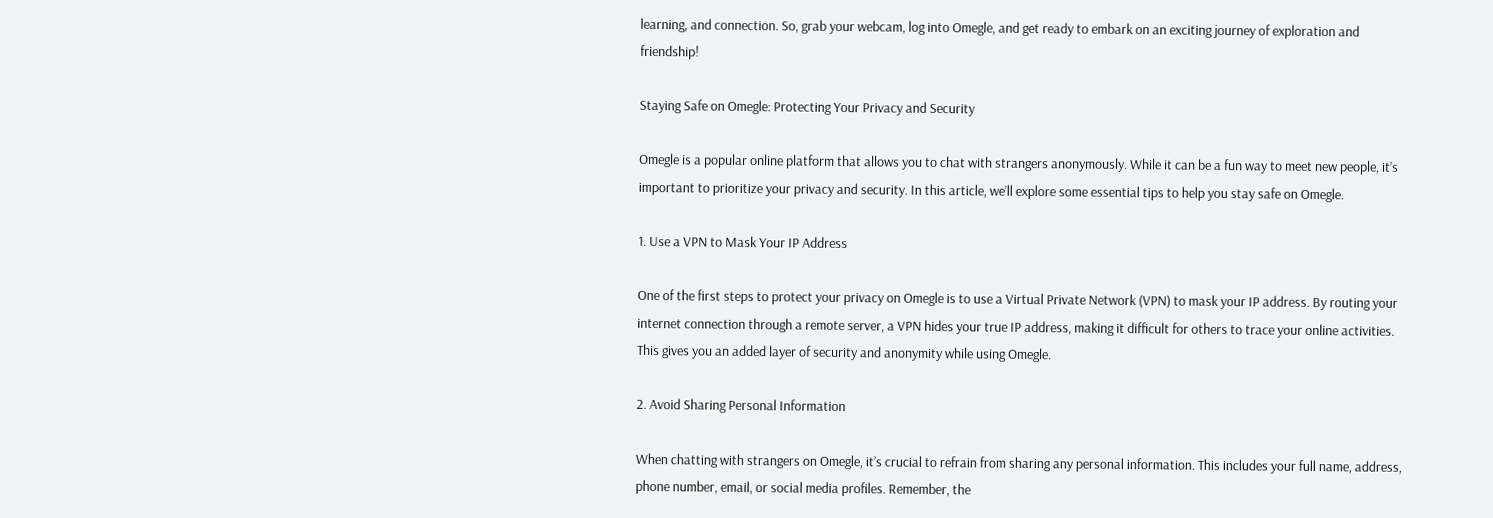learning, and connection. So, grab your webcam, log into Omegle, and get ready to embark on an exciting journey of exploration and friendship!

Staying Safe on Omegle: Protecting Your Privacy and Security

Omegle is a popular online platform that allows you to chat with strangers anonymously. While it can be a fun way to meet new people, it’s important to prioritize your privacy and security. In this article, we’ll explore some essential tips to help you stay safe on Omegle.

1. Use a VPN to Mask Your IP Address

One of the first steps to protect your privacy on Omegle is to use a Virtual Private Network (VPN) to mask your IP address. By routing your internet connection through a remote server, a VPN hides your true IP address, making it difficult for others to trace your online activities. This gives you an added layer of security and anonymity while using Omegle.

2. Avoid Sharing Personal Information

When chatting with strangers on Omegle, it’s crucial to refrain from sharing any personal information. This includes your full name, address, phone number, email, or social media profiles. Remember, the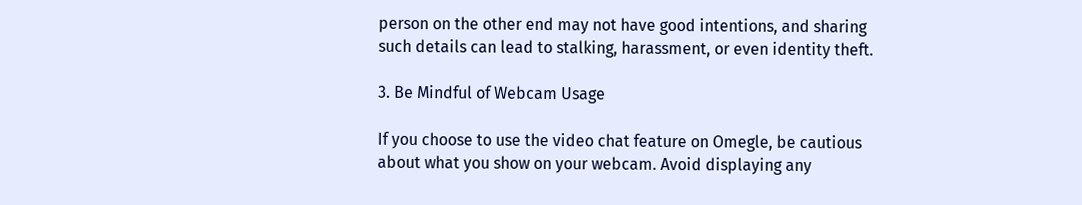person on the other end may not have good intentions, and sharing such details can lead to stalking, harassment, or even identity theft.

3. Be Mindful of Webcam Usage

If you choose to use the video chat feature on Omegle, be cautious about what you show on your webcam. Avoid displaying any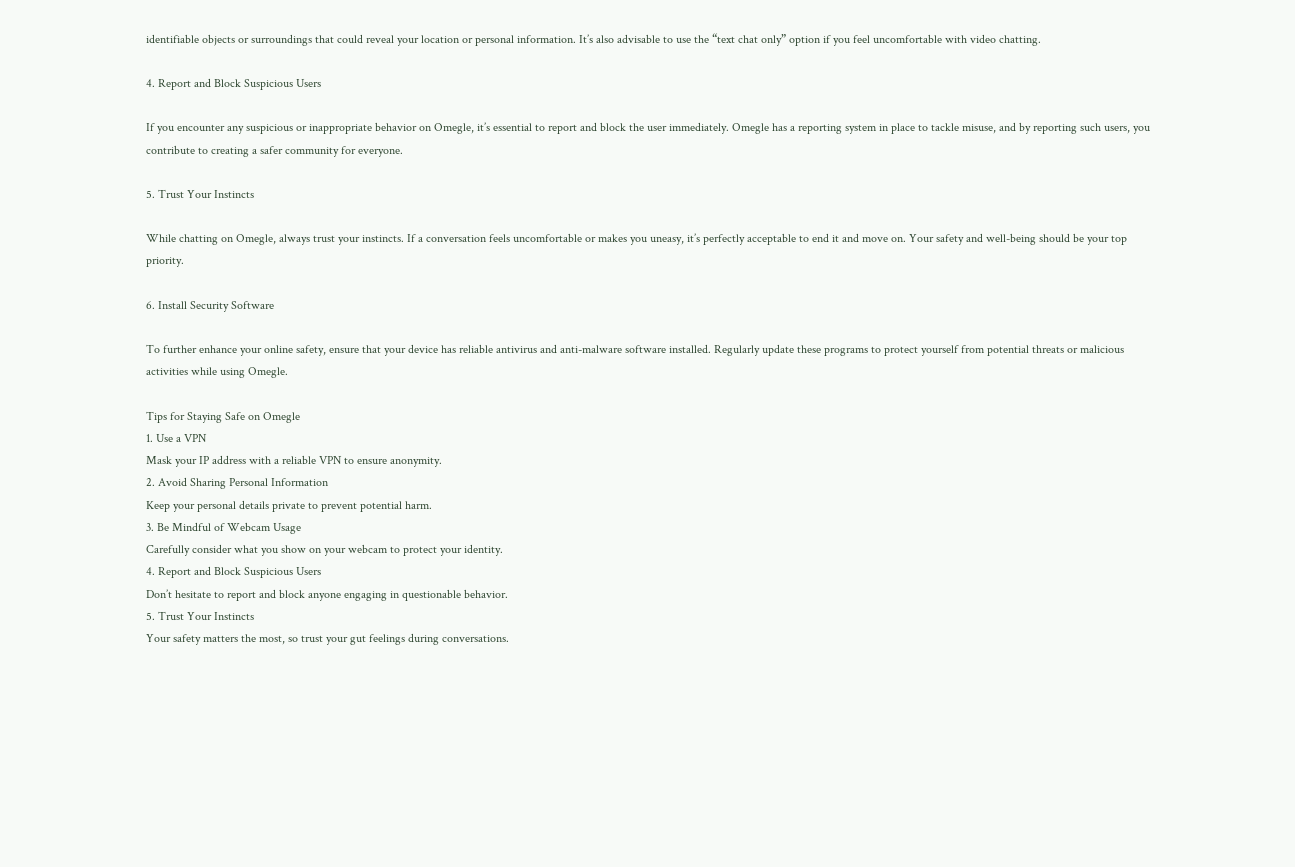identifiable objects or surroundings that could reveal your location or personal information. It’s also advisable to use the “text chat only” option if you feel uncomfortable with video chatting.

4. Report and Block Suspicious Users

If you encounter any suspicious or inappropriate behavior on Omegle, it’s essential to report and block the user immediately. Omegle has a reporting system in place to tackle misuse, and by reporting such users, you contribute to creating a safer community for everyone.

5. Trust Your Instincts

While chatting on Omegle, always trust your instincts. If a conversation feels uncomfortable or makes you uneasy, it’s perfectly acceptable to end it and move on. Your safety and well-being should be your top priority.

6. Install Security Software

To further enhance your online safety, ensure that your device has reliable antivirus and anti-malware software installed. Regularly update these programs to protect yourself from potential threats or malicious activities while using Omegle.

Tips for Staying Safe on Omegle
1. Use a VPN
Mask your IP address with a reliable VPN to ensure anonymity.
2. Avoid Sharing Personal Information
Keep your personal details private to prevent potential harm.
3. Be Mindful of Webcam Usage
Carefully consider what you show on your webcam to protect your identity.
4. Report and Block Suspicious Users
Don’t hesitate to report and block anyone engaging in questionable behavior.
5. Trust Your Instincts
Your safety matters the most, so trust your gut feelings during conversations.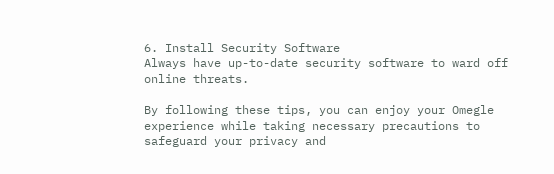6. Install Security Software
Always have up-to-date security software to ward off online threats.

By following these tips, you can enjoy your Omegle experience while taking necessary precautions to safeguard your privacy and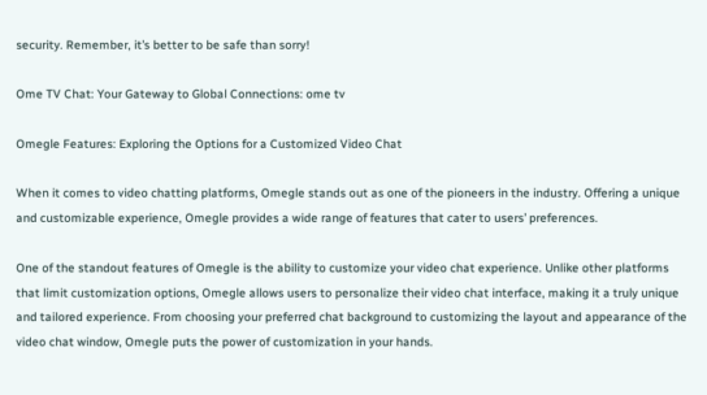security. Remember, it’s better to be safe than sorry!

Ome TV Chat: Your Gateway to Global Connections: ome tv

Omegle Features: Exploring the Options for a Customized Video Chat

When it comes to video chatting platforms, Omegle stands out as one of the pioneers in the industry. Offering a unique and customizable experience, Omegle provides a wide range of features that cater to users’ preferences.

One of the standout features of Omegle is the ability to customize your video chat experience. Unlike other platforms that limit customization options, Omegle allows users to personalize their video chat interface, making it a truly unique and tailored experience. From choosing your preferred chat background to customizing the layout and appearance of the video chat window, Omegle puts the power of customization in your hands.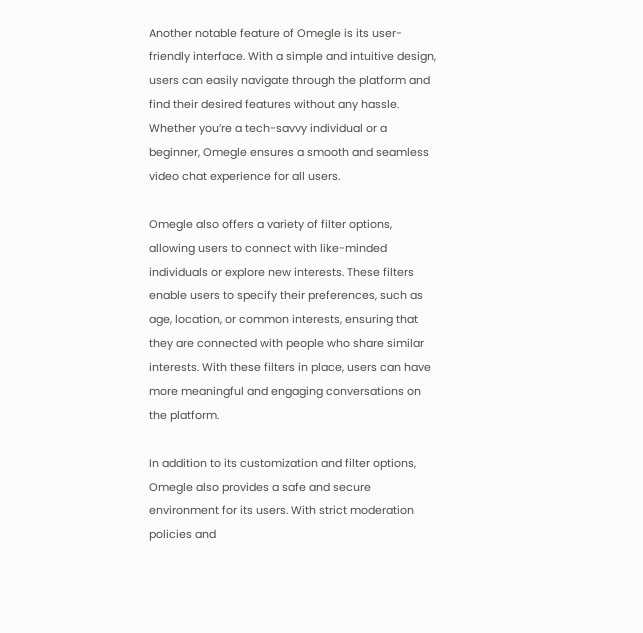Another notable feature of Omegle is its user-friendly interface. With a simple and intuitive design, users can easily navigate through the platform and find their desired features without any hassle. Whether you’re a tech-savvy individual or a beginner, Omegle ensures a smooth and seamless video chat experience for all users.

Omegle also offers a variety of filter options, allowing users to connect with like-minded individuals or explore new interests. These filters enable users to specify their preferences, such as age, location, or common interests, ensuring that they are connected with people who share similar interests. With these filters in place, users can have more meaningful and engaging conversations on the platform.

In addition to its customization and filter options, Omegle also provides a safe and secure environment for its users. With strict moderation policies and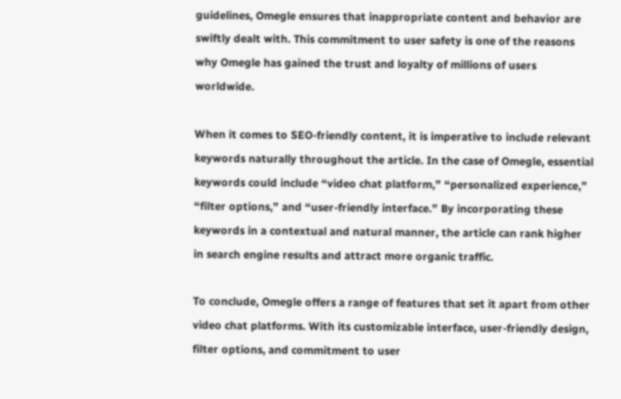guidelines, Omegle ensures that inappropriate content and behavior are swiftly dealt with. This commitment to user safety is one of the reasons why Omegle has gained the trust and loyalty of millions of users worldwide.

When it comes to SEO-friendly content, it is imperative to include relevant keywords naturally throughout the article. In the case of Omegle, essential keywords could include “video chat platform,” “personalized experience,” “filter options,” and “user-friendly interface.” By incorporating these keywords in a contextual and natural manner, the article can rank higher in search engine results and attract more organic traffic.

To conclude, Omegle offers a range of features that set it apart from other video chat platforms. With its customizable interface, user-friendly design, filter options, and commitment to user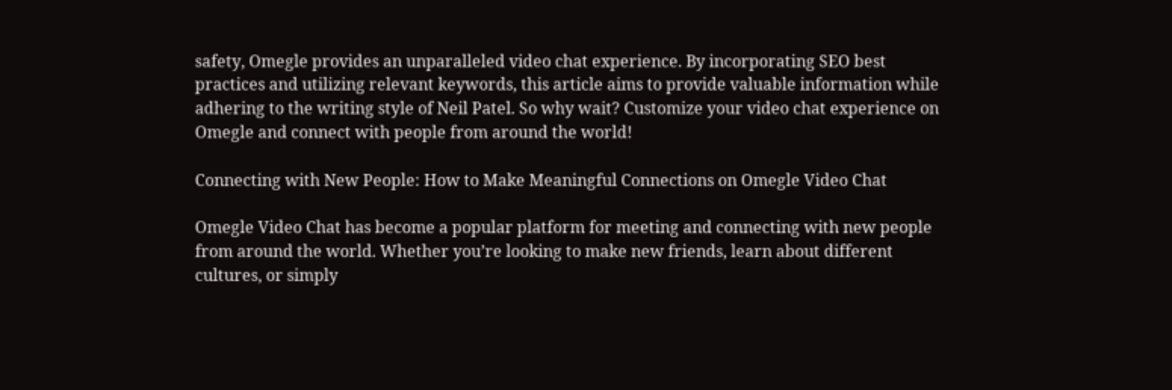safety, Omegle provides an unparalleled video chat experience. By incorporating SEO best practices and utilizing relevant keywords, this article aims to provide valuable information while adhering to the writing style of Neil Patel. So why wait? Customize your video chat experience on Omegle and connect with people from around the world!

Connecting with New People: How to Make Meaningful Connections on Omegle Video Chat

Omegle Video Chat has become a popular platform for meeting and connecting with new people from around the world. Whether you’re looking to make new friends, learn about different cultures, or simply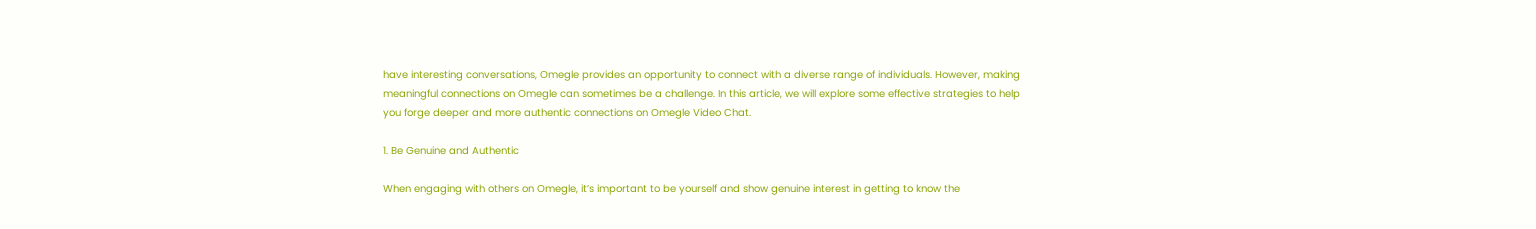have interesting conversations, Omegle provides an opportunity to connect with a diverse range of individuals. However, making meaningful connections on Omegle can sometimes be a challenge. In this article, we will explore some effective strategies to help you forge deeper and more authentic connections on Omegle Video Chat.

1. Be Genuine and Authentic

When engaging with others on Omegle, it’s important to be yourself and show genuine interest in getting to know the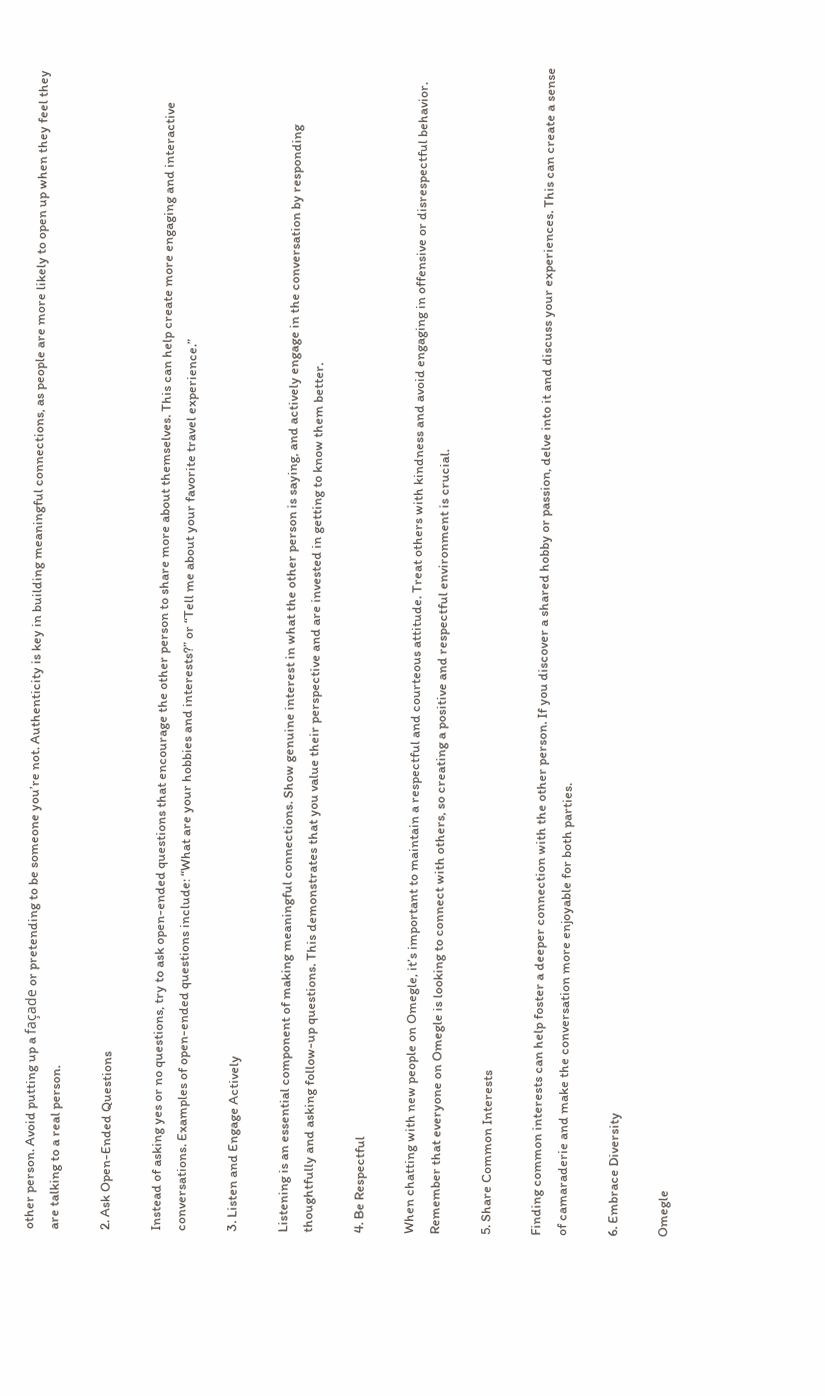other person. Avoid putting up a façade or pretending to be someone you’re not. Authenticity is key in building meaningful connections, as people are more likely to open up when they feel they are talking to a real person.

2. Ask Open-Ended Questions

Instead of asking yes or no questions, try to ask open-ended questions that encourage the other person to share more about themselves. This can help create more engaging and interactive conversations. Examples of open-ended questions include: “What are your hobbies and interests?” or “Tell me about your favorite travel experience.”

3. Listen and Engage Actively

Listening is an essential component of making meaningful connections. Show genuine interest in what the other person is saying, and actively engage in the conversation by responding thoughtfully and asking follow-up questions. This demonstrates that you value their perspective and are invested in getting to know them better.

4. Be Respectful

When chatting with new people on Omegle, it’s important to maintain a respectful and courteous attitude. Treat others with kindness and avoid engaging in offensive or disrespectful behavior. Remember that everyone on Omegle is looking to connect with others, so creating a positive and respectful environment is crucial.

5. Share Common Interests

Finding common interests can help foster a deeper connection with the other person. If you discover a shared hobby or passion, delve into it and discuss your experiences. This can create a sense of camaraderie and make the conversation more enjoyable for both parties.

6. Embrace Diversity

Omegle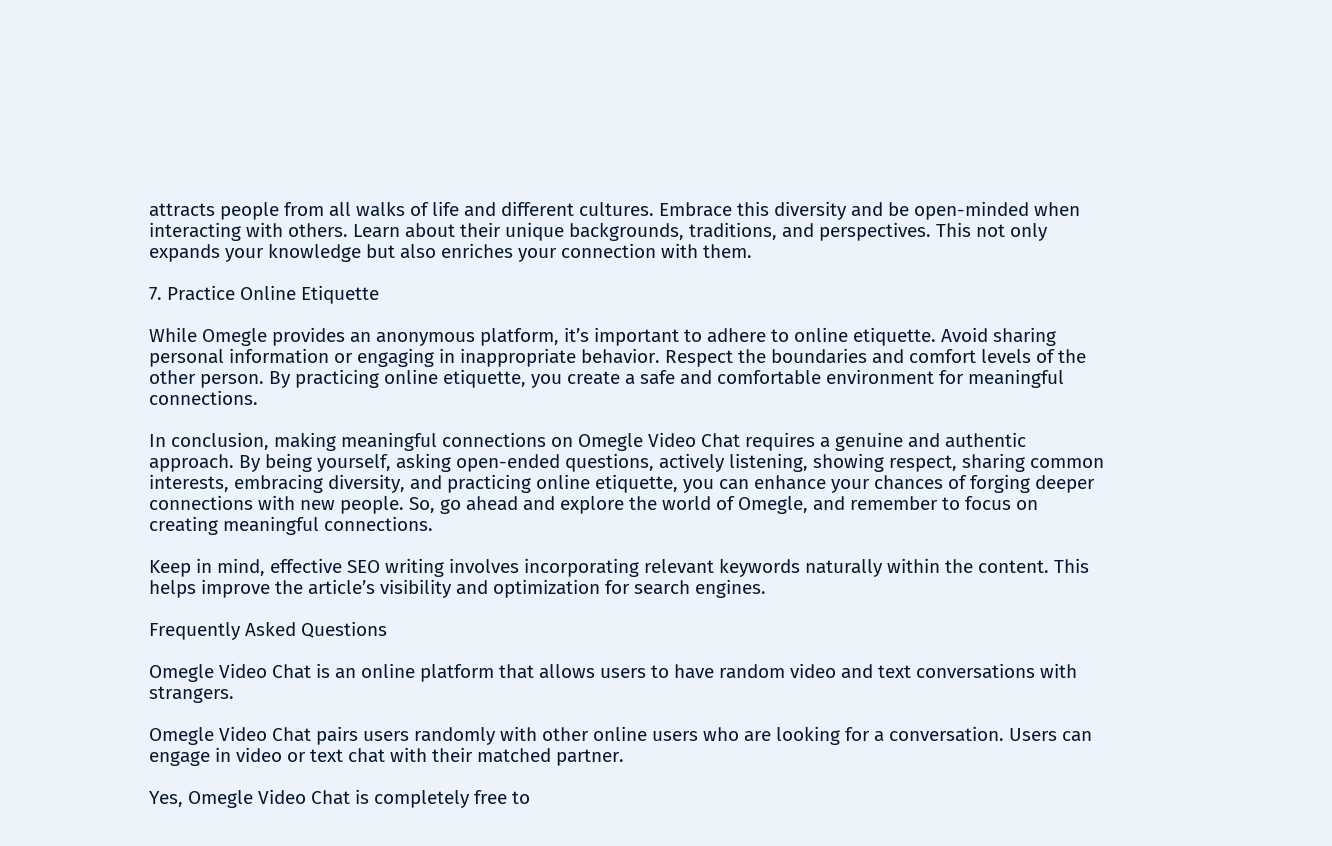attracts people from all walks of life and different cultures. Embrace this diversity and be open-minded when interacting with others. Learn about their unique backgrounds, traditions, and perspectives. This not only expands your knowledge but also enriches your connection with them.

7. Practice Online Etiquette

While Omegle provides an anonymous platform, it’s important to adhere to online etiquette. Avoid sharing personal information or engaging in inappropriate behavior. Respect the boundaries and comfort levels of the other person. By practicing online etiquette, you create a safe and comfortable environment for meaningful connections.

In conclusion, making meaningful connections on Omegle Video Chat requires a genuine and authentic approach. By being yourself, asking open-ended questions, actively listening, showing respect, sharing common interests, embracing diversity, and practicing online etiquette, you can enhance your chances of forging deeper connections with new people. So, go ahead and explore the world of Omegle, and remember to focus on creating meaningful connections.

Keep in mind, effective SEO writing involves incorporating relevant keywords naturally within the content. This helps improve the article’s visibility and optimization for search engines.

Frequently Asked Questions

Omegle Video Chat is an online platform that allows users to have random video and text conversations with strangers.

Omegle Video Chat pairs users randomly with other online users who are looking for a conversation. Users can engage in video or text chat with their matched partner.

Yes, Omegle Video Chat is completely free to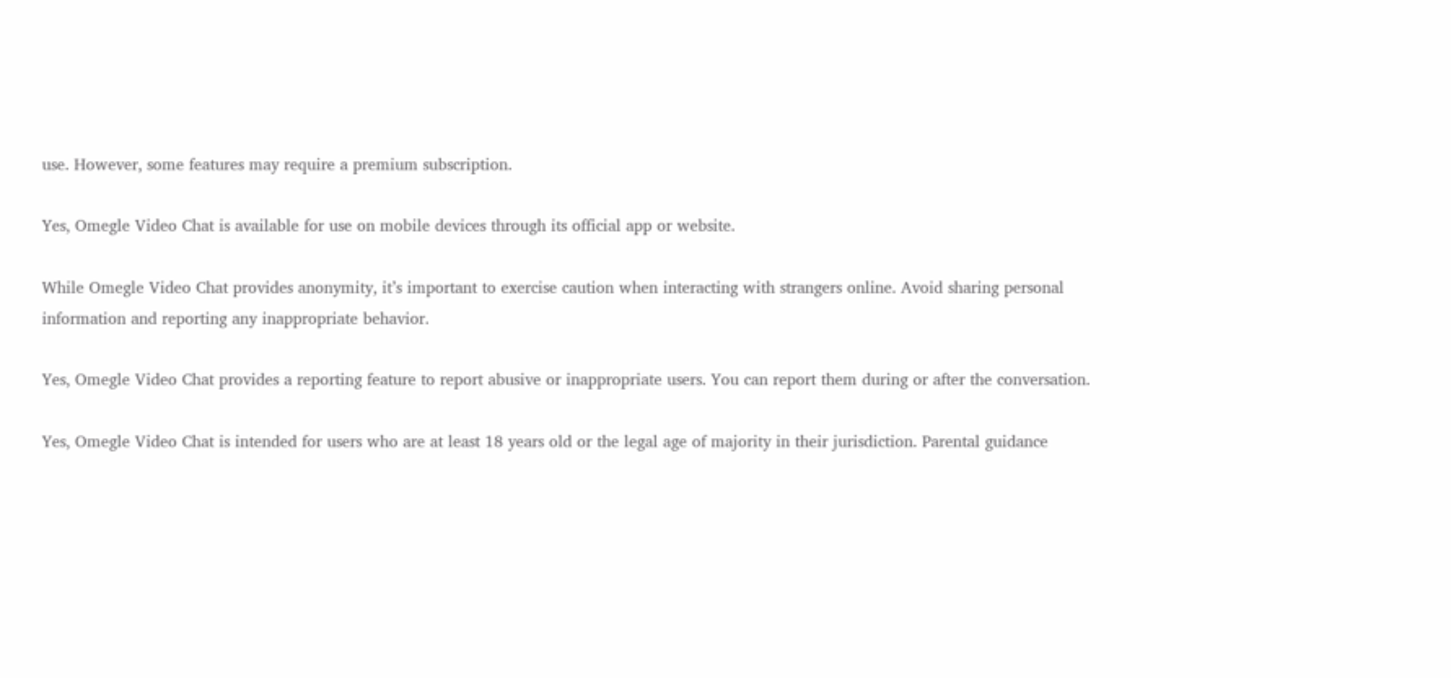use. However, some features may require a premium subscription.

Yes, Omegle Video Chat is available for use on mobile devices through its official app or website.

While Omegle Video Chat provides anonymity, it’s important to exercise caution when interacting with strangers online. Avoid sharing personal information and reporting any inappropriate behavior.

Yes, Omegle Video Chat provides a reporting feature to report abusive or inappropriate users. You can report them during or after the conversation.

Yes, Omegle Video Chat is intended for users who are at least 18 years old or the legal age of majority in their jurisdiction. Parental guidance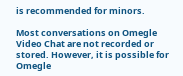is recommended for minors.

Most conversations on Omegle Video Chat are not recorded or stored. However, it is possible for Omegle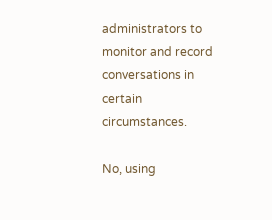administrators to monitor and record conversations in certain circumstances.

No, using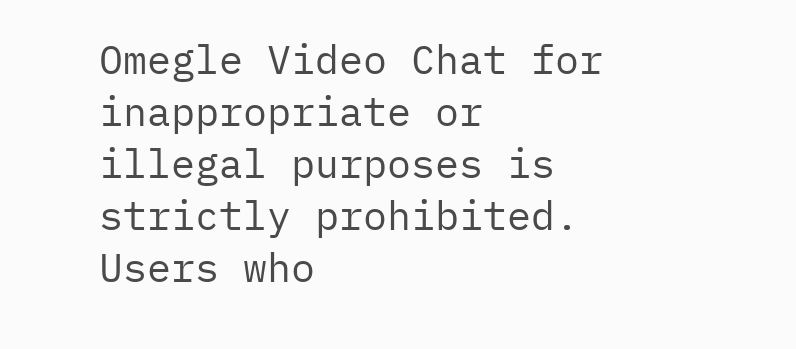Omegle Video Chat for inappropriate or illegal purposes is strictly prohibited. Users who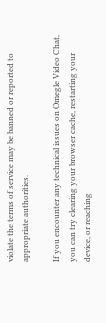violate the terms of service may be banned or reported to appropriate authorities.

If you encounter any technical issues on Omegle Video Chat, you can try clearing your browser cache, restarting your device, or reaching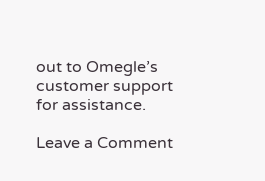out to Omegle’s customer support for assistance.

Leave a Comment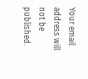Your email address will not be published.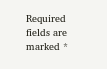Required fields are marked *